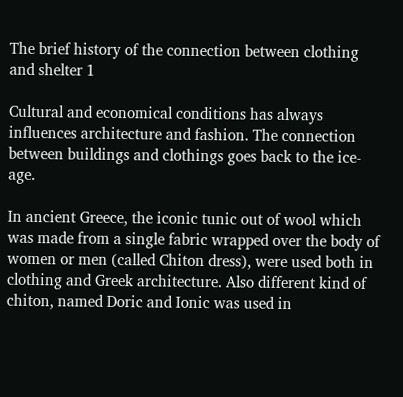The brief history of the connection between clothing and shelter 1

Cultural and economical conditions has always influences architecture and fashion. The connection between buildings and clothings goes back to the ice-age.

In ancient Greece, the iconic tunic out of wool which was made from a single fabric wrapped over the body of women or men (called Chiton dress), were used both in clothing and Greek architecture. Also different kind of chiton, named Doric and Ionic was used in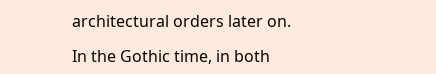architectural orders later on.

In the Gothic time, in both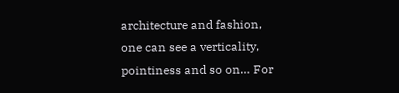architecture and fashion, one can see a verticality, pointiness and so on… For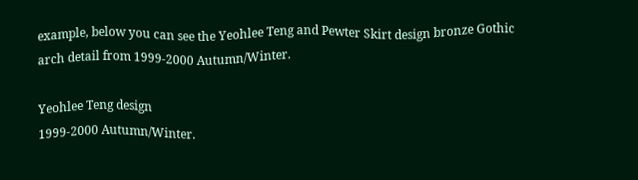example, below you can see the Yeohlee Teng and Pewter Skirt design bronze Gothic arch detail from 1999-2000 Autumn/Winter.

Yeohlee Teng design
1999-2000 Autumn/Winter.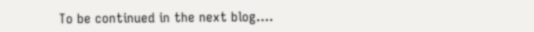To be continued in the next blog….